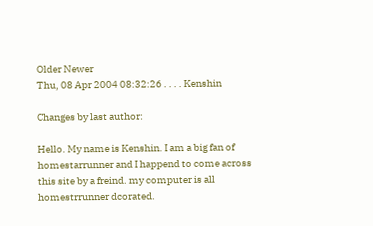Older Newer
Thu, 08 Apr 2004 08:32:26 . . . . Kenshin

Changes by last author:

Hello. My name is Kenshin. I am a big fan of homestarrunner and I happend to come across this site by a freind. my computer is all homestrrunner dcorated.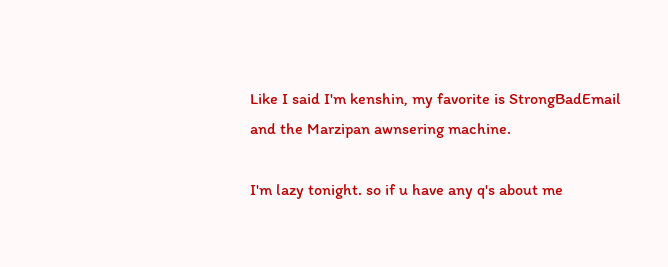Like I said I'm kenshin, my favorite is StrongBadEmail and the Marzipan awnsering machine.

I'm lazy tonight. so if u have any q's about me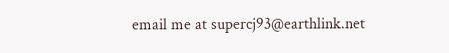email me at supercj93@earthlink.net